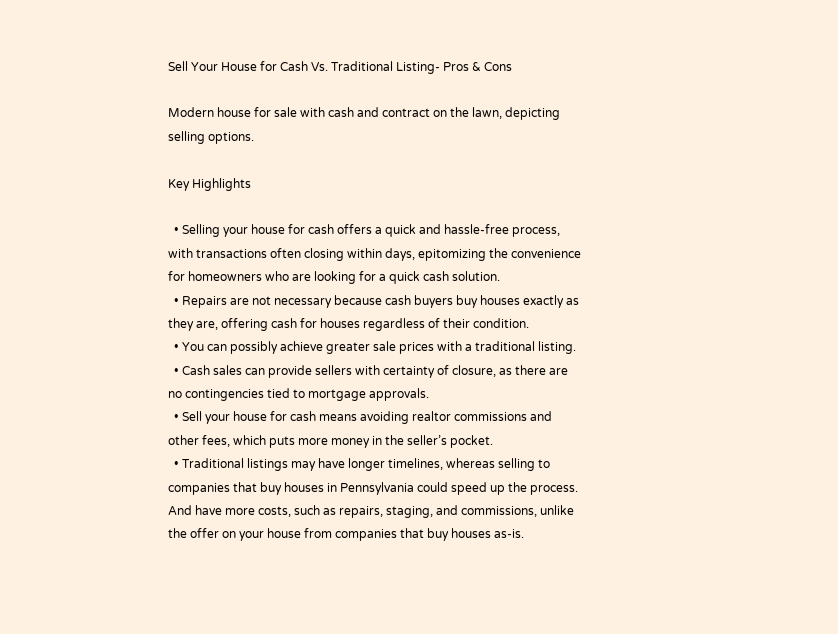Sell Your House for Cash Vs. Traditional Listing- Pros & Cons

Modern house for sale with cash and contract on the lawn, depicting selling options.

Key Highlights

  • Selling your house for cash offers a quick and hassle-free process, with transactions often closing within days, epitomizing the convenience for homeowners who are looking for a quick cash solution.
  • Repairs are not necessary because cash buyers buy houses exactly as they are, offering cash for houses regardless of their condition.
  • You can possibly achieve greater sale prices with a traditional listing.
  • Cash sales can provide sellers with certainty of closure, as there are no contingencies tied to mortgage approvals.
  • Sell your house for cash means avoiding realtor commissions and other fees, which puts more money in the seller’s pocket.
  • Traditional listings may have longer timelines, whereas selling to companies that buy houses in Pennsylvania could speed up the process. And have more costs, such as repairs, staging, and commissions, unlike the offer on your house from companies that buy houses as-is.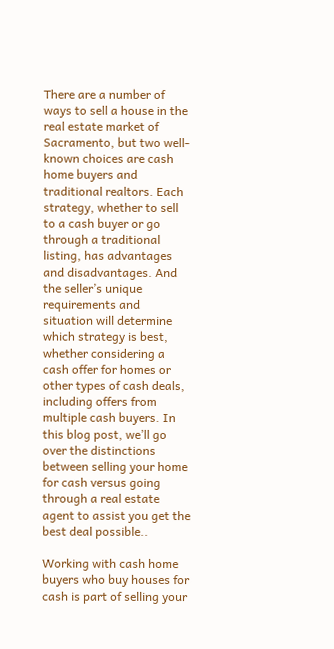There are a number of ways to sell a house in the real estate market of Sacramento, but two well-known choices are cash home buyers and traditional realtors. Each strategy, whether to sell to a cash buyer or go through a traditional listing, has advantages and disadvantages. And the seller’s unique requirements and situation will determine which strategy is best, whether considering a cash offer for homes or other types of cash deals, including offers from multiple cash buyers. In this blog post, we’ll go over the distinctions between selling your home for cash versus going through a real estate agent to assist you get the best deal possible..

Working with cash home buyers who buy houses for cash is part of selling your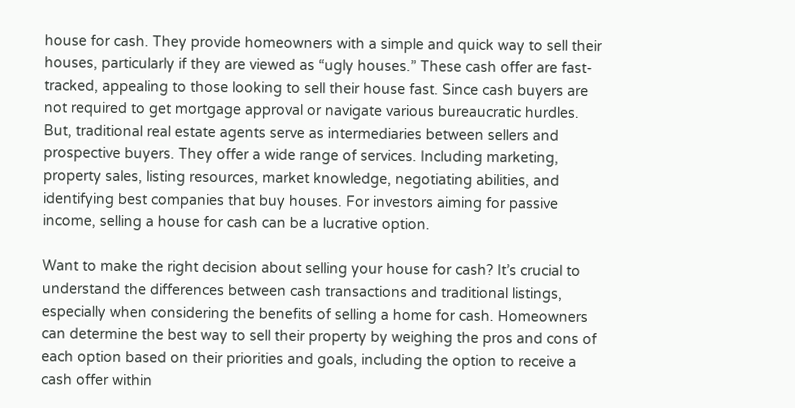house for cash. They provide homeowners with a simple and quick way to sell their houses, particularly if they are viewed as “ugly houses.” These cash offer are fast-tracked, appealing to those looking to sell their house fast. Since cash buyers are not required to get mortgage approval or navigate various bureaucratic hurdles. But, traditional real estate agents serve as intermediaries between sellers and prospective buyers. They offer a wide range of services. Including marketing, property sales, listing resources, market knowledge, negotiating abilities, and identifying best companies that buy houses. For investors aiming for passive income, selling a house for cash can be a lucrative option.

Want to make the right decision about selling your house for cash? It’s crucial to understand the differences between cash transactions and traditional listings, especially when considering the benefits of selling a home for cash. Homeowners can determine the best way to sell their property by weighing the pros and cons of each option based on their priorities and goals, including the option to receive a cash offer within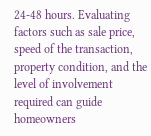24-48 hours. Evaluating factors such as sale price, speed of the transaction, property condition, and the level of involvement required can guide homeowners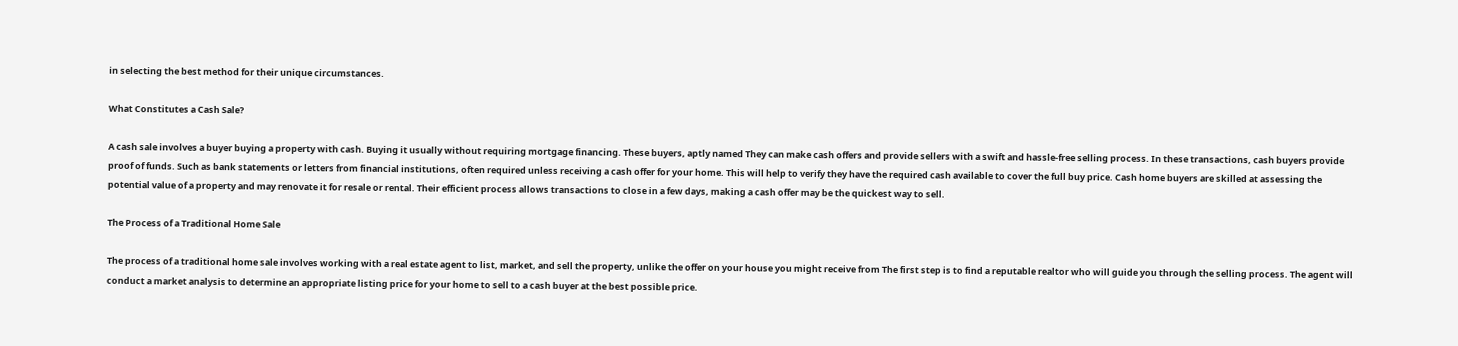in selecting the best method for their unique circumstances.

What Constitutes a Cash Sale?

A cash sale involves a buyer buying a property with cash. Buying it usually without requiring mortgage financing. These buyers, aptly named They can make cash offers and provide sellers with a swift and hassle-free selling process. In these transactions, cash buyers provide proof of funds. Such as bank statements or letters from financial institutions, often required unless receiving a cash offer for your home. This will help to verify they have the required cash available to cover the full buy price. Cash home buyers are skilled at assessing the potential value of a property and may renovate it for resale or rental. Their efficient process allows transactions to close in a few days, making a cash offer may be the quickest way to sell.

The Process of a Traditional Home Sale

The process of a traditional home sale involves working with a real estate agent to list, market, and sell the property, unlike the offer on your house you might receive from The first step is to find a reputable realtor who will guide you through the selling process. The agent will conduct a market analysis to determine an appropriate listing price for your home to sell to a cash buyer at the best possible price.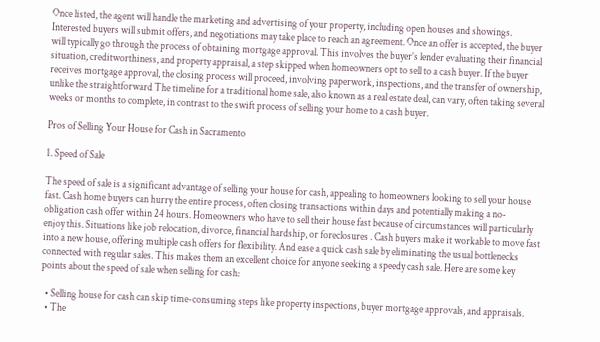Once listed, the agent will handle the marketing and advertising of your property, including open houses and showings. Interested buyers will submit offers, and negotiations may take place to reach an agreement. Once an offer is accepted, the buyer will typically go through the process of obtaining mortgage approval. This involves the buyer’s lender evaluating their financial situation, creditworthiness, and property appraisal, a step skipped when homeowners opt to sell to a cash buyer. If the buyer receives mortgage approval, the closing process will proceed, involving paperwork, inspections, and the transfer of ownership, unlike the straightforward The timeline for a traditional home sale, also known as a real estate deal, can vary, often taking several weeks or months to complete, in contrast to the swift process of selling your home to a cash buyer.

Pros of Selling Your House for Cash in Sacramento

1. Speed of Sale

The speed of sale is a significant advantage of selling your house for cash, appealing to homeowners looking to sell your house fast. Cash home buyers can hurry the entire process, often closing transactions within days and potentially making a no-obligation cash offer within 24 hours. Homeowners who have to sell their house fast because of circumstances will particularly enjoy this. Situations like job relocation, divorce, financial hardship, or foreclosures . Cash buyers make it workable to move fast into a new house, offering multiple cash offers for flexibility. And ease a quick cash sale by eliminating the usual bottlenecks connected with regular sales. This makes them an excellent choice for anyone seeking a speedy cash sale. Here are some key points about the speed of sale when selling for cash:

  • Selling house for cash can skip time-consuming steps like property inspections, buyer mortgage approvals, and appraisals.
  • The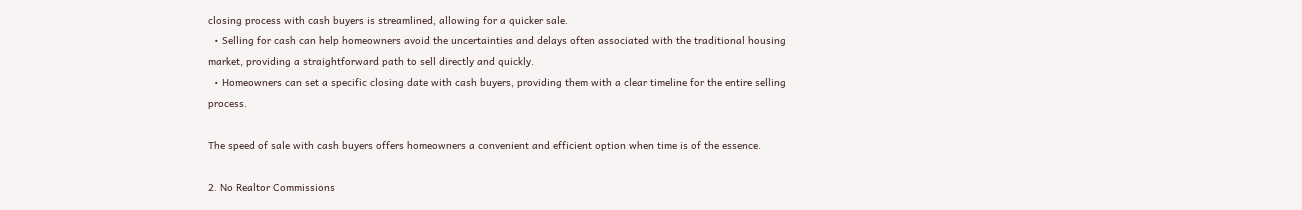closing process with cash buyers is streamlined, allowing for a quicker sale.
  • Selling for cash can help homeowners avoid the uncertainties and delays often associated with the traditional housing market, providing a straightforward path to sell directly and quickly.
  • Homeowners can set a specific closing date with cash buyers, providing them with a clear timeline for the entire selling process.

The speed of sale with cash buyers offers homeowners a convenient and efficient option when time is of the essence.

2. No Realtor Commissions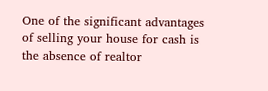One of the significant advantages of selling your house for cash is the absence of realtor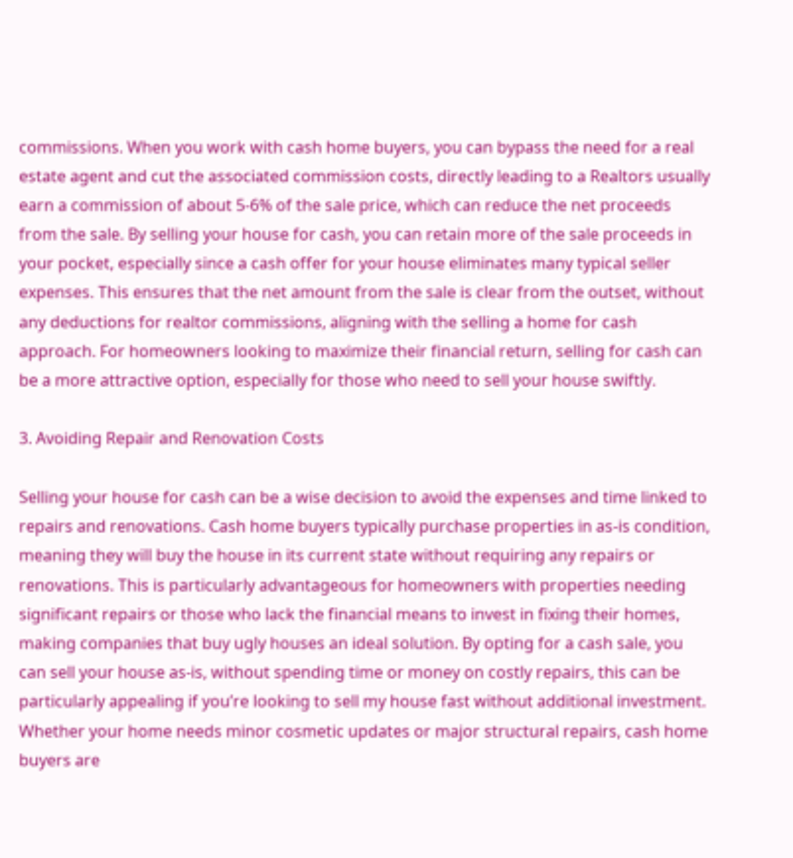commissions. When you work with cash home buyers, you can bypass the need for a real estate agent and cut the associated commission costs, directly leading to a Realtors usually earn a commission of about 5-6% of the sale price, which can reduce the net proceeds from the sale. By selling your house for cash, you can retain more of the sale proceeds in your pocket, especially since a cash offer for your house eliminates many typical seller expenses. This ensures that the net amount from the sale is clear from the outset, without any deductions for realtor commissions, aligning with the selling a home for cash approach. For homeowners looking to maximize their financial return, selling for cash can be a more attractive option, especially for those who need to sell your house swiftly.

3. Avoiding Repair and Renovation Costs

Selling your house for cash can be a wise decision to avoid the expenses and time linked to repairs and renovations. Cash home buyers typically purchase properties in as-is condition, meaning they will buy the house in its current state without requiring any repairs or renovations. This is particularly advantageous for homeowners with properties needing significant repairs or those who lack the financial means to invest in fixing their homes, making companies that buy ugly houses an ideal solution. By opting for a cash sale, you can sell your house as-is, without spending time or money on costly repairs, this can be particularly appealing if you’re looking to sell my house fast without additional investment. Whether your home needs minor cosmetic updates or major structural repairs, cash home buyers are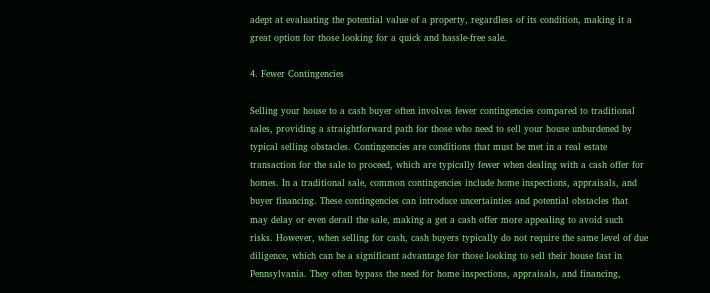adept at evaluating the potential value of a property, regardless of its condition, making it a great option for those looking for a quick and hassle-free sale.

4. Fewer Contingencies

Selling your house to a cash buyer often involves fewer contingencies compared to traditional sales, providing a straightforward path for those who need to sell your house unburdened by typical selling obstacles. Contingencies are conditions that must be met in a real estate transaction for the sale to proceed, which are typically fewer when dealing with a cash offer for homes. In a traditional sale, common contingencies include home inspections, appraisals, and buyer financing. These contingencies can introduce uncertainties and potential obstacles that may delay or even derail the sale, making a get a cash offer more appealing to avoid such risks. However, when selling for cash, cash buyers typically do not require the same level of due diligence, which can be a significant advantage for those looking to sell their house fast in Pennsylvania. They often bypass the need for home inspections, appraisals, and financing,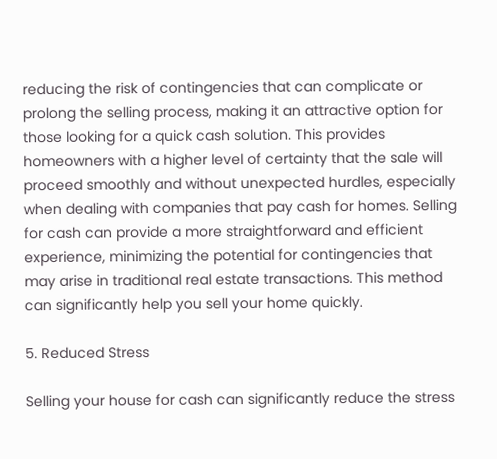reducing the risk of contingencies that can complicate or prolong the selling process, making it an attractive option for those looking for a quick cash solution. This provides homeowners with a higher level of certainty that the sale will proceed smoothly and without unexpected hurdles, especially when dealing with companies that pay cash for homes. Selling for cash can provide a more straightforward and efficient experience, minimizing the potential for contingencies that may arise in traditional real estate transactions. This method can significantly help you sell your home quickly.

5. Reduced Stress

Selling your house for cash can significantly reduce the stress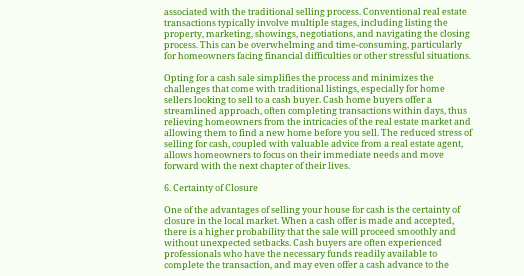associated with the traditional selling process. Conventional real estate transactions typically involve multiple stages, including listing the property, marketing, showings, negotiations, and navigating the closing process. This can be overwhelming and time-consuming, particularly for homeowners facing financial difficulties or other stressful situations.

Opting for a cash sale simplifies the process and minimizes the challenges that come with traditional listings, especially for home sellers looking to sell to a cash buyer. Cash home buyers offer a streamlined approach, often completing transactions within days, thus relieving homeowners from the intricacies of the real estate market and allowing them to find a new home before you sell. The reduced stress of selling for cash, coupled with valuable advice from a real estate agent, allows homeowners to focus on their immediate needs and move forward with the next chapter of their lives.

6. Certainty of Closure

One of the advantages of selling your house for cash is the certainty of closure in the local market. When a cash offer is made and accepted, there is a higher probability that the sale will proceed smoothly and without unexpected setbacks. Cash buyers are often experienced professionals who have the necessary funds readily available to complete the transaction, and may even offer a cash advance to the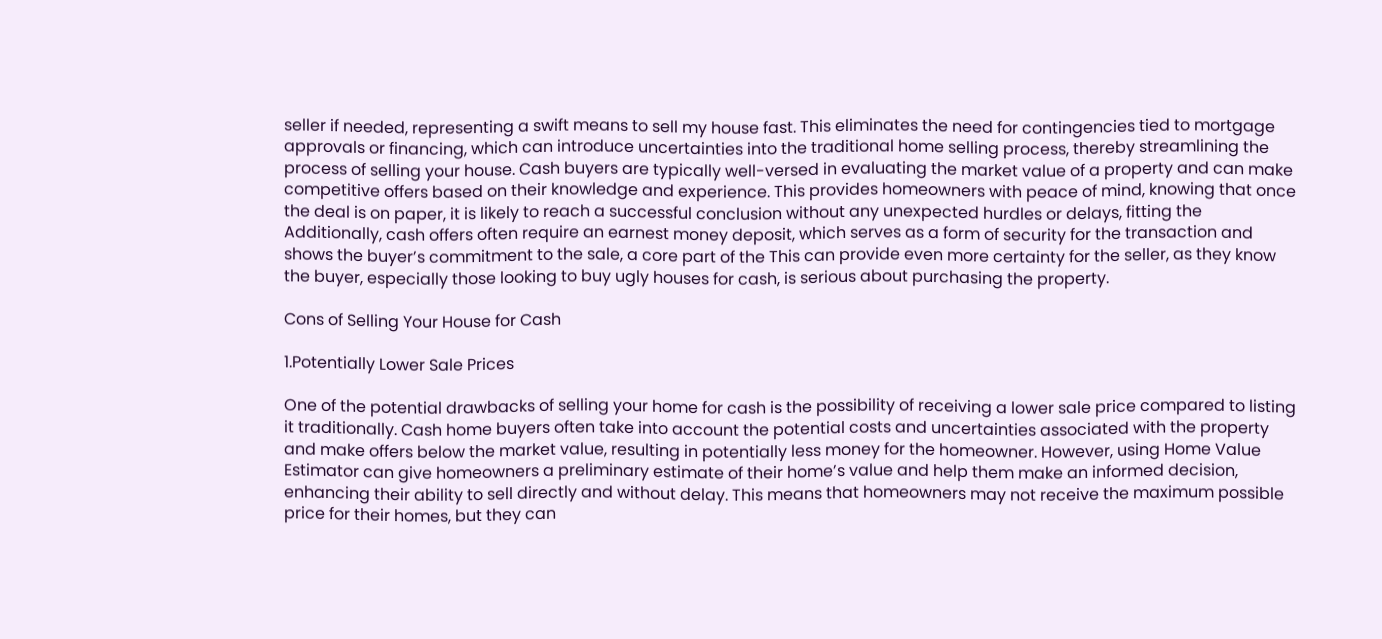seller if needed, representing a swift means to sell my house fast. This eliminates the need for contingencies tied to mortgage approvals or financing, which can introduce uncertainties into the traditional home selling process, thereby streamlining the process of selling your house. Cash buyers are typically well-versed in evaluating the market value of a property and can make competitive offers based on their knowledge and experience. This provides homeowners with peace of mind, knowing that once the deal is on paper, it is likely to reach a successful conclusion without any unexpected hurdles or delays, fitting the Additionally, cash offers often require an earnest money deposit, which serves as a form of security for the transaction and shows the buyer’s commitment to the sale, a core part of the This can provide even more certainty for the seller, as they know the buyer, especially those looking to buy ugly houses for cash, is serious about purchasing the property.

Cons of Selling Your House for Cash

1.Potentially Lower Sale Prices

One of the potential drawbacks of selling your home for cash is the possibility of receiving a lower sale price compared to listing it traditionally. Cash home buyers often take into account the potential costs and uncertainties associated with the property and make offers below the market value, resulting in potentially less money for the homeowner. However, using Home Value Estimator can give homeowners a preliminary estimate of their home’s value and help them make an informed decision, enhancing their ability to sell directly and without delay. This means that homeowners may not receive the maximum possible price for their homes, but they can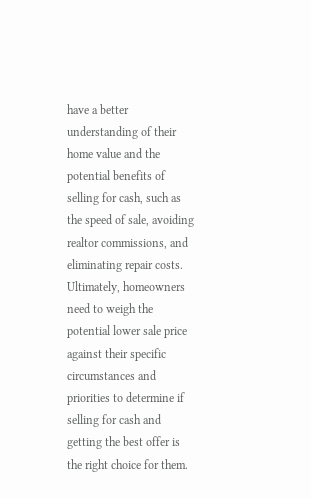have a better understanding of their home value and the potential benefits of selling for cash, such as the speed of sale, avoiding realtor commissions, and eliminating repair costs. Ultimately, homeowners need to weigh the potential lower sale price against their specific circumstances and priorities to determine if selling for cash and getting the best offer is the right choice for them.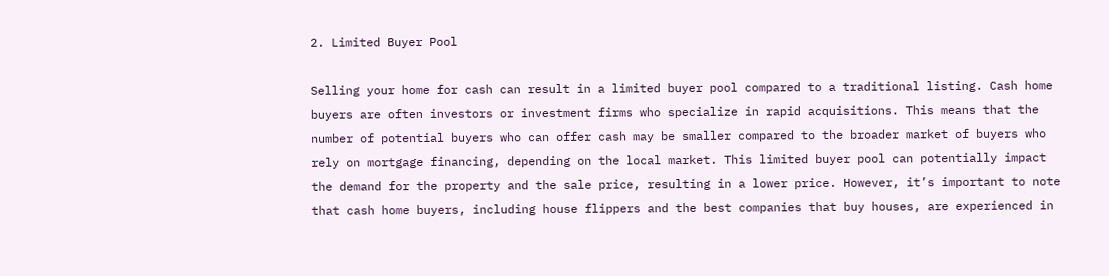2. Limited Buyer Pool

Selling your home for cash can result in a limited buyer pool compared to a traditional listing. Cash home buyers are often investors or investment firms who specialize in rapid acquisitions. This means that the number of potential buyers who can offer cash may be smaller compared to the broader market of buyers who rely on mortgage financing, depending on the local market. This limited buyer pool can potentially impact the demand for the property and the sale price, resulting in a lower price. However, it’s important to note that cash home buyers, including house flippers and the best companies that buy houses, are experienced in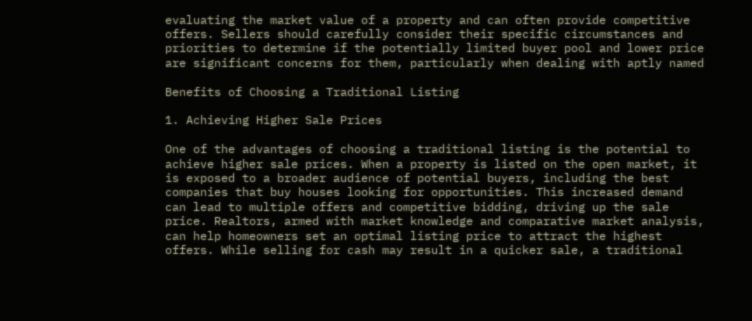evaluating the market value of a property and can often provide competitive offers. Sellers should carefully consider their specific circumstances and priorities to determine if the potentially limited buyer pool and lower price are significant concerns for them, particularly when dealing with aptly named

Benefits of Choosing a Traditional Listing

1. Achieving Higher Sale Prices

One of the advantages of choosing a traditional listing is the potential to achieve higher sale prices. When a property is listed on the open market, it is exposed to a broader audience of potential buyers, including the best companies that buy houses looking for opportunities. This increased demand can lead to multiple offers and competitive bidding, driving up the sale price. Realtors, armed with market knowledge and comparative market analysis, can help homeowners set an optimal listing price to attract the highest offers. While selling for cash may result in a quicker sale, a traditional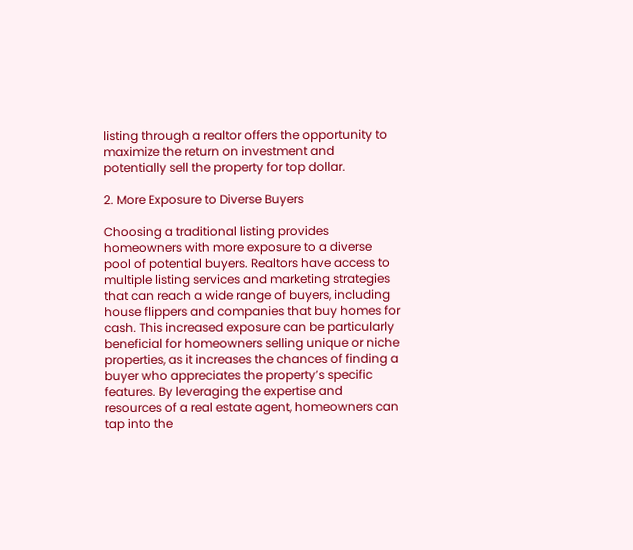listing through a realtor offers the opportunity to maximize the return on investment and potentially sell the property for top dollar.

2. More Exposure to Diverse Buyers

Choosing a traditional listing provides homeowners with more exposure to a diverse pool of potential buyers. Realtors have access to multiple listing services and marketing strategies that can reach a wide range of buyers, including house flippers and companies that buy homes for cash. This increased exposure can be particularly beneficial for homeowners selling unique or niche properties, as it increases the chances of finding a buyer who appreciates the property’s specific features. By leveraging the expertise and resources of a real estate agent, homeowners can tap into the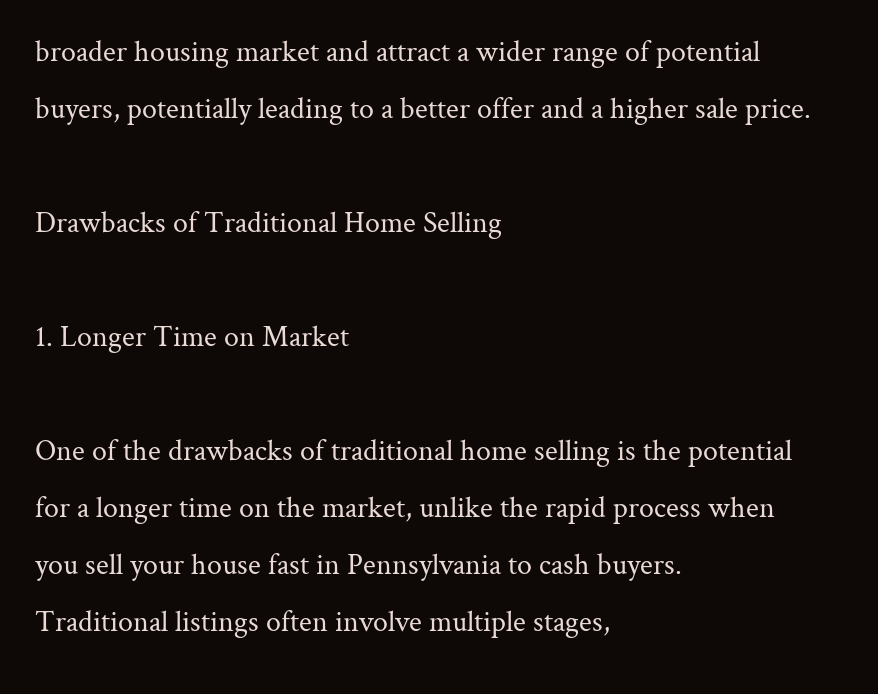broader housing market and attract a wider range of potential buyers, potentially leading to a better offer and a higher sale price.

Drawbacks of Traditional Home Selling

1. Longer Time on Market

One of the drawbacks of traditional home selling is the potential for a longer time on the market, unlike the rapid process when you sell your house fast in Pennsylvania to cash buyers. Traditional listings often involve multiple stages,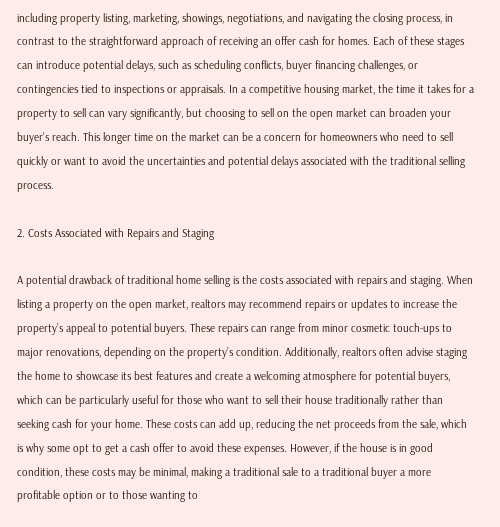including property listing, marketing, showings, negotiations, and navigating the closing process, in contrast to the straightforward approach of receiving an offer cash for homes. Each of these stages can introduce potential delays, such as scheduling conflicts, buyer financing challenges, or contingencies tied to inspections or appraisals. In a competitive housing market, the time it takes for a property to sell can vary significantly, but choosing to sell on the open market can broaden your buyer’s reach. This longer time on the market can be a concern for homeowners who need to sell quickly or want to avoid the uncertainties and potential delays associated with the traditional selling process.

2. Costs Associated with Repairs and Staging

A potential drawback of traditional home selling is the costs associated with repairs and staging. When listing a property on the open market, realtors may recommend repairs or updates to increase the property’s appeal to potential buyers. These repairs can range from minor cosmetic touch-ups to major renovations, depending on the property’s condition. Additionally, realtors often advise staging the home to showcase its best features and create a welcoming atmosphere for potential buyers, which can be particularly useful for those who want to sell their house traditionally rather than seeking cash for your home. These costs can add up, reducing the net proceeds from the sale, which is why some opt to get a cash offer to avoid these expenses. However, if the house is in good condition, these costs may be minimal, making a traditional sale to a traditional buyer a more profitable option or to those wanting to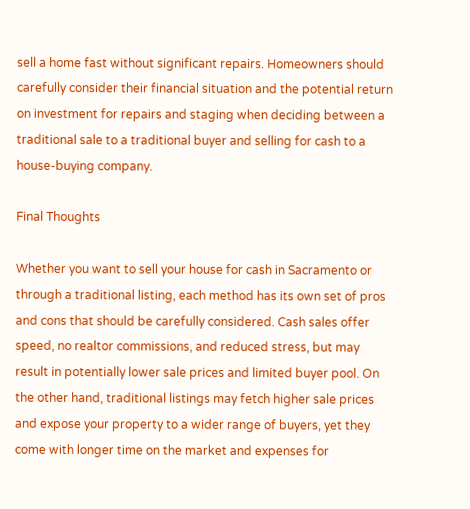sell a home fast without significant repairs. Homeowners should carefully consider their financial situation and the potential return on investment for repairs and staging when deciding between a traditional sale to a traditional buyer and selling for cash to a house-buying company.

Final Thoughts

Whether you want to sell your house for cash in Sacramento or through a traditional listing, each method has its own set of pros and cons that should be carefully considered. Cash sales offer speed, no realtor commissions, and reduced stress, but may result in potentially lower sale prices and limited buyer pool. On the other hand, traditional listings may fetch higher sale prices and expose your property to a wider range of buyers, yet they come with longer time on the market and expenses for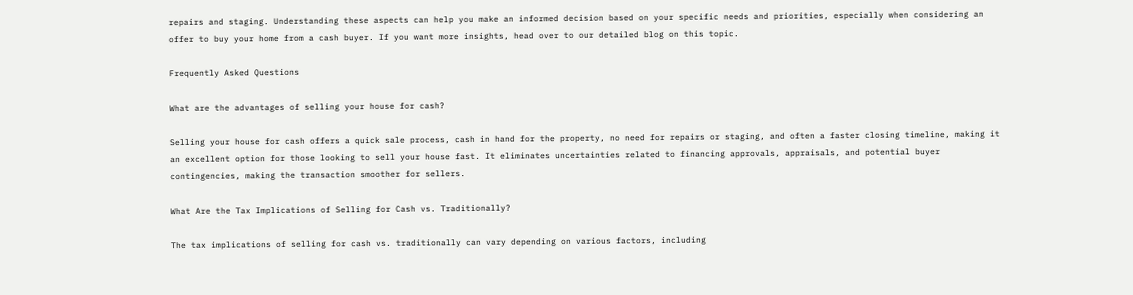repairs and staging. Understanding these aspects can help you make an informed decision based on your specific needs and priorities, especially when considering an offer to buy your home from a cash buyer. If you want more insights, head over to our detailed blog on this topic.

Frequently Asked Questions

What are the advantages of selling your house for cash?

Selling your house for cash offers a quick sale process, cash in hand for the property, no need for repairs or staging, and often a faster closing timeline, making it an excellent option for those looking to sell your house fast. It eliminates uncertainties related to financing approvals, appraisals, and potential buyer contingencies, making the transaction smoother for sellers.

What Are the Tax Implications of Selling for Cash vs. Traditionally?

The tax implications of selling for cash vs. traditionally can vary depending on various factors, including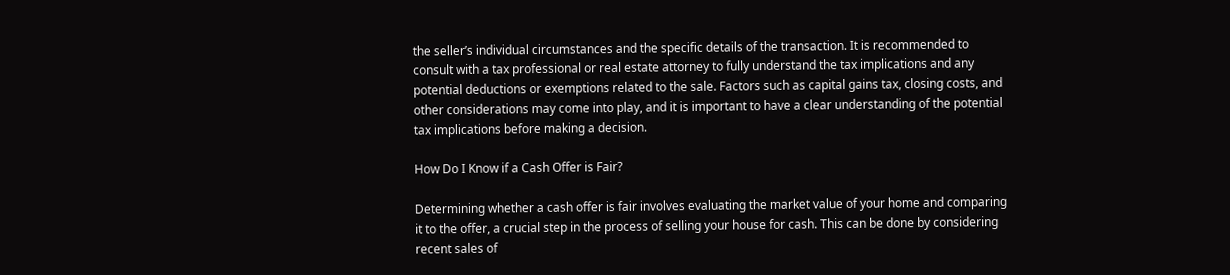the seller’s individual circumstances and the specific details of the transaction. It is recommended to consult with a tax professional or real estate attorney to fully understand the tax implications and any potential deductions or exemptions related to the sale. Factors such as capital gains tax, closing costs, and other considerations may come into play, and it is important to have a clear understanding of the potential tax implications before making a decision.

How Do I Know if a Cash Offer is Fair?

Determining whether a cash offer is fair involves evaluating the market value of your home and comparing it to the offer, a crucial step in the process of selling your house for cash. This can be done by considering recent sales of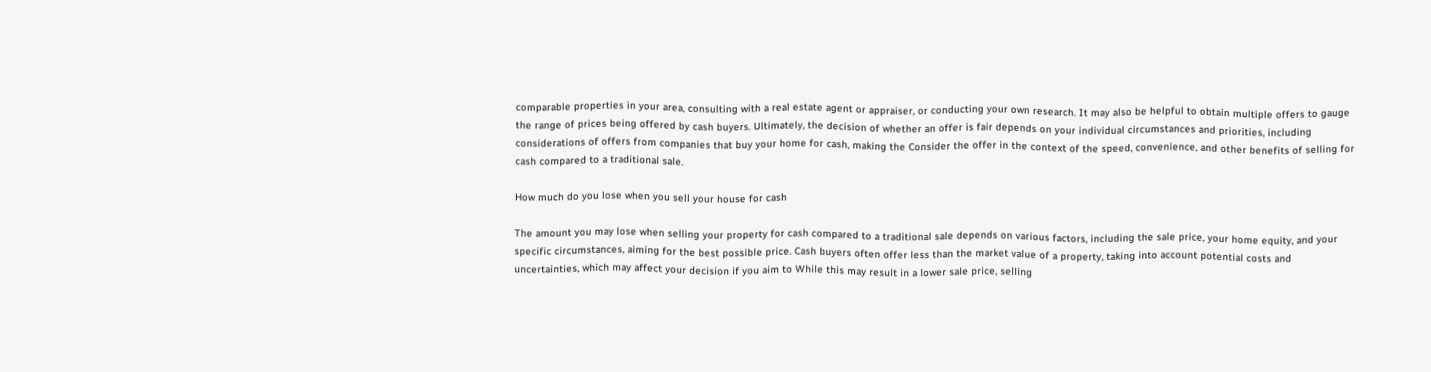comparable properties in your area, consulting with a real estate agent or appraiser, or conducting your own research. It may also be helpful to obtain multiple offers to gauge the range of prices being offered by cash buyers. Ultimately, the decision of whether an offer is fair depends on your individual circumstances and priorities, including considerations of offers from companies that buy your home for cash, making the Consider the offer in the context of the speed, convenience, and other benefits of selling for cash compared to a traditional sale.

How much do you lose when you sell your house for cash

The amount you may lose when selling your property for cash compared to a traditional sale depends on various factors, including the sale price, your home equity, and your specific circumstances, aiming for the best possible price. Cash buyers often offer less than the market value of a property, taking into account potential costs and uncertainties, which may affect your decision if you aim to While this may result in a lower sale price, selling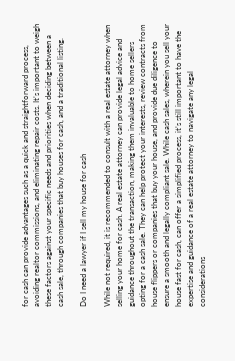for cash can provide advantages such as a quick and straightforward process, avoiding realtor commissions, and eliminating repair costs. It’s important to weigh these factors against your specific needs and priorities when deciding between a cash sale, through companies that buy houses for cash, and a traditional listing.

Do I need a lawyer if I sell my house for cash

While not required, it is recommended to consult with a real estate attorney when selling your home for cash. A real estate attorney can provide legal advice and guidance throughout the transaction, making them invaluable to home sellers opting for a cash sale. They can help protect your interests, review contracts from house flippers or companies that buy your house, and provide due diligence to ensure a smooth and legally compliant sale. While cash sales, wherein you sell your house fast for cash, can offer a simplified process, it’s still important to have the expertise and guidance of a real estate attorney to navigate any legal considerations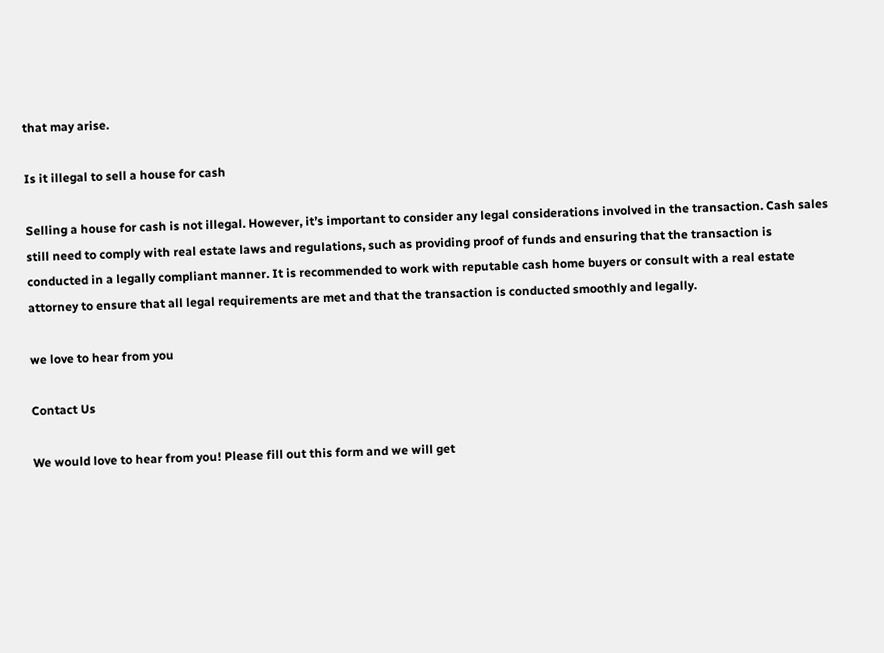that may arise.

Is it illegal to sell a house for cash

Selling a house for cash is not illegal. However, it’s important to consider any legal considerations involved in the transaction. Cash sales still need to comply with real estate laws and regulations, such as providing proof of funds and ensuring that the transaction is conducted in a legally compliant manner. It is recommended to work with reputable cash home buyers or consult with a real estate attorney to ensure that all legal requirements are met and that the transaction is conducted smoothly and legally.

we love to hear from you

Contact Us

We would love to hear from you! Please fill out this form and we will get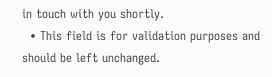in touch with you shortly.
  • This field is for validation purposes and should be left unchanged.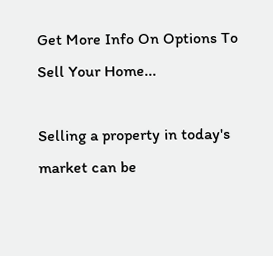Get More Info On Options To Sell Your Home...

Selling a property in today's market can be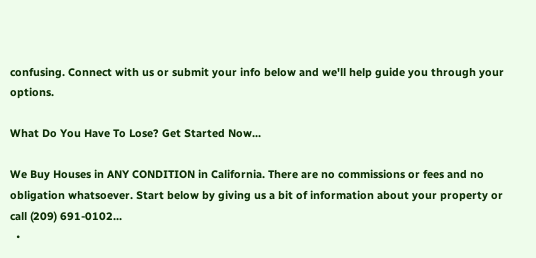confusing. Connect with us or submit your info below and we'll help guide you through your options.

What Do You Have To Lose? Get Started Now...

We Buy Houses in ANY CONDITION in California. There are no commissions or fees and no obligation whatsoever. Start below by giving us a bit of information about your property or call (209) 691-0102...
  •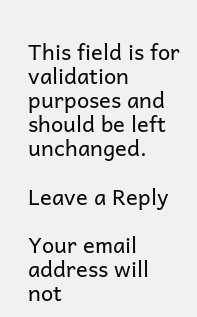This field is for validation purposes and should be left unchanged.

Leave a Reply

Your email address will not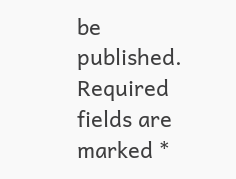be published. Required fields are marked *